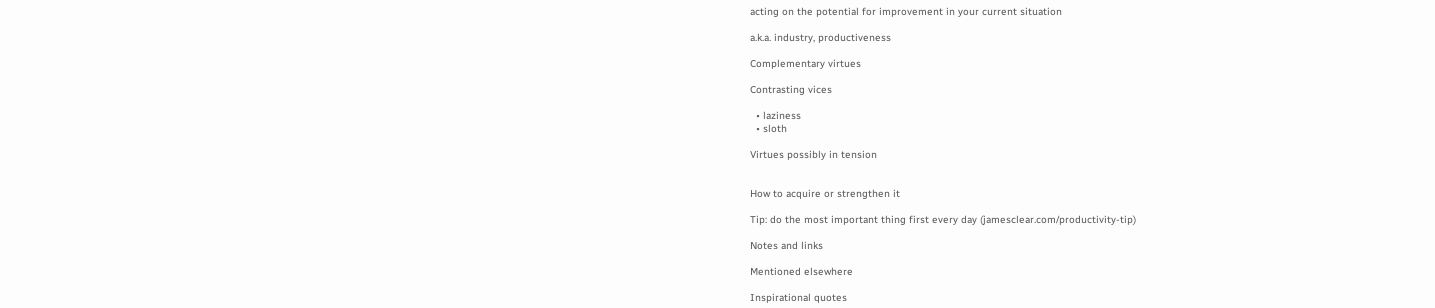acting on the potential for improvement in your current situation

a.k.a. industry, productiveness

Complementary virtues

Contrasting vices

  • laziness
  • sloth

Virtues possibly in tension


How to acquire or strengthen it

Tip: do the most important thing first every day (jamesclear.com/productivity-tip)

Notes and links

Mentioned elsewhere

Inspirational quotes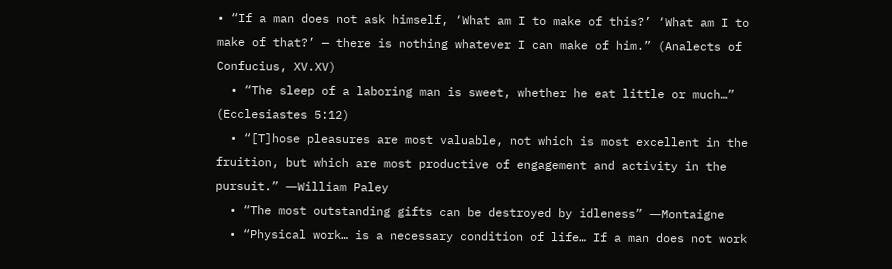• “If a man does not ask himself, ‘What am I to make of this?’ ‘What am I to make of that?’ — there is nothing whatever I can make of him.” (Analects of Confucius, XV.XV)
  • “The sleep of a laboring man is sweet, whether he eat little or much…” (Ecclesiastes 5:12)
  • “[T]hose pleasures are most valuable, not which is most excellent in the fruition, but which are most productive of engagement and activity in the pursuit.” ―William Paley
  • “The most outstanding gifts can be destroyed by idleness” ―Montaigne
  • “Physical work… is a necessary condition of life… If a man does not work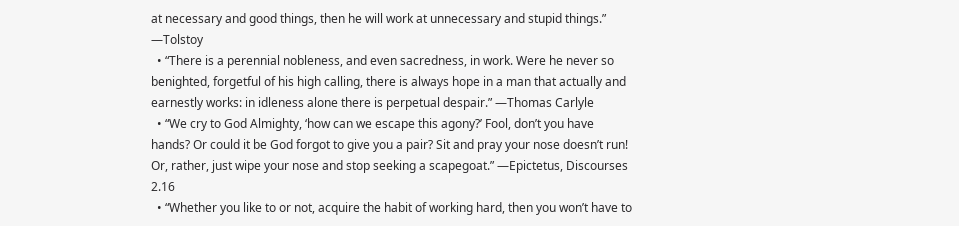at necessary and good things, then he will work at unnecessary and stupid things.” —Tolstoy
  • “There is a perennial nobleness, and even sacredness, in work. Were he never so benighted, forgetful of his high calling, there is always hope in a man that actually and earnestly works: in idleness alone there is perpetual despair.” —Thomas Carlyle
  • “We cry to God Almighty, ‘how can we escape this agony?’ Fool, don’t you have hands? Or could it be God forgot to give you a pair? Sit and pray your nose doesn’t run! Or, rather, just wipe your nose and stop seeking a scapegoat.” —Epictetus, Discourses 2.16
  • “Whether you like to or not, acquire the habit of working hard, then you won’t have to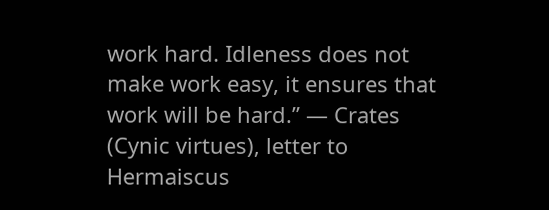work hard. Idleness does not make work easy, it ensures that work will be hard.” — Crates (Cynic virtues), letter to Hermaiscus